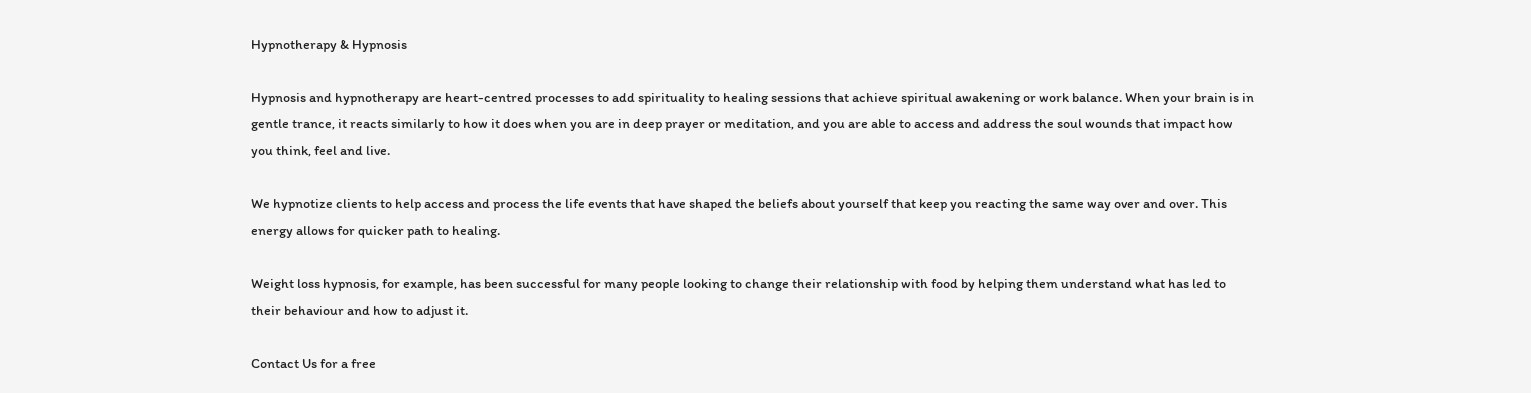Hypnotherapy & Hypnosis

Hypnosis and hypnotherapy are heart-centred processes to add spirituality to healing sessions that achieve spiritual awakening or work balance. When your brain is in gentle trance, it reacts similarly to how it does when you are in deep prayer or meditation, and you are able to access and address the soul wounds that impact how you think, feel and live.

We hypnotize clients to help access and process the life events that have shaped the beliefs about yourself that keep you reacting the same way over and over. This energy allows for quicker path to healing.

Weight loss hypnosis, for example, has been successful for many people looking to change their relationship with food by helping them understand what has led to their behaviour and how to adjust it.

Contact Us for a free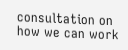consultation on how we can work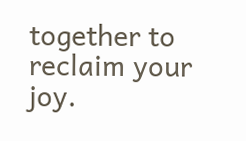together to reclaim your joy.